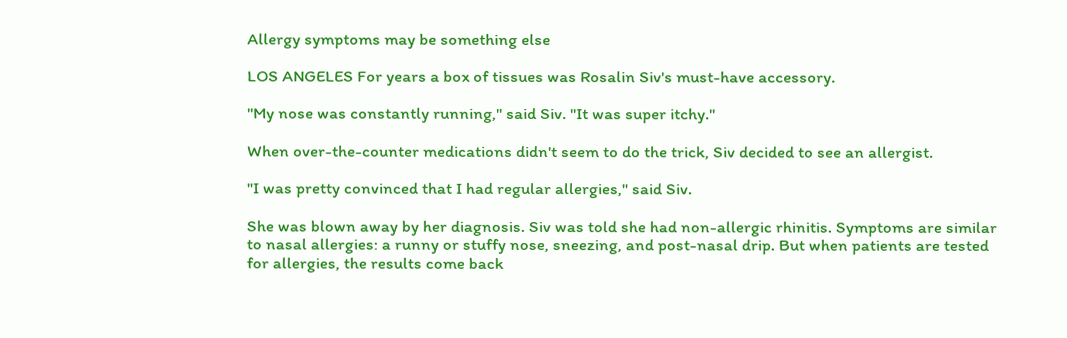Allergy symptoms may be something else

LOS ANGELES For years a box of tissues was Rosalin Siv's must-have accessory.

"My nose was constantly running," said Siv. "It was super itchy."

When over-the-counter medications didn't seem to do the trick, Siv decided to see an allergist.

"I was pretty convinced that I had regular allergies," said Siv.

She was blown away by her diagnosis. Siv was told she had non-allergic rhinitis. Symptoms are similar to nasal allergies: a runny or stuffy nose, sneezing, and post-nasal drip. But when patients are tested for allergies, the results come back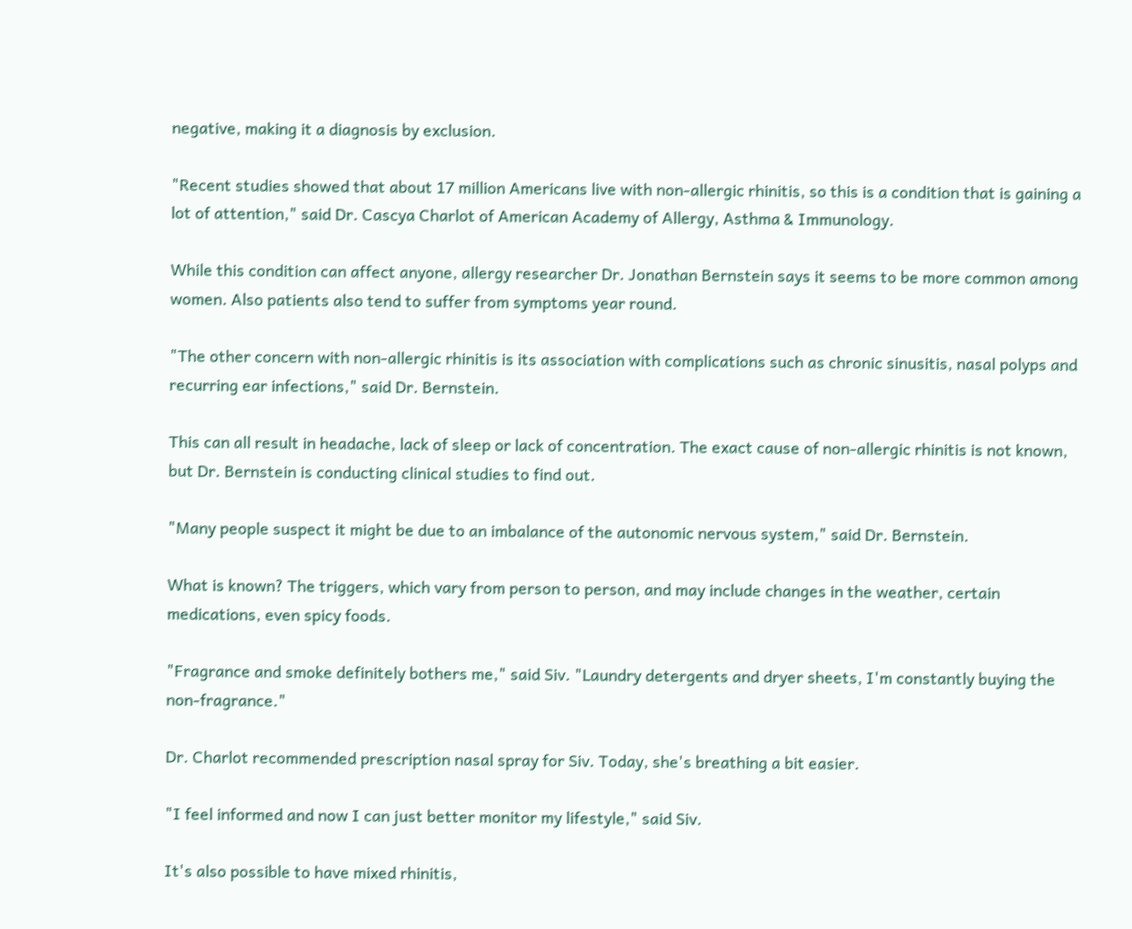negative, making it a diagnosis by exclusion.

"Recent studies showed that about 17 million Americans live with non-allergic rhinitis, so this is a condition that is gaining a lot of attention," said Dr. Cascya Charlot of American Academy of Allergy, Asthma & Immunology.

While this condition can affect anyone, allergy researcher Dr. Jonathan Bernstein says it seems to be more common among women. Also patients also tend to suffer from symptoms year round.

"The other concern with non-allergic rhinitis is its association with complications such as chronic sinusitis, nasal polyps and recurring ear infections," said Dr. Bernstein.

This can all result in headache, lack of sleep or lack of concentration. The exact cause of non-allergic rhinitis is not known, but Dr. Bernstein is conducting clinical studies to find out.

"Many people suspect it might be due to an imbalance of the autonomic nervous system," said Dr. Bernstein.

What is known? The triggers, which vary from person to person, and may include changes in the weather, certain medications, even spicy foods.

"Fragrance and smoke definitely bothers me," said Siv. "Laundry detergents and dryer sheets, I'm constantly buying the non-fragrance."

Dr. Charlot recommended prescription nasal spray for Siv. Today, she's breathing a bit easier.

"I feel informed and now I can just better monitor my lifestyle," said Siv.

It's also possible to have mixed rhinitis,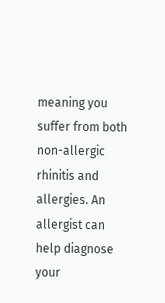meaning you suffer from both non-allergic rhinitis and allergies. An allergist can help diagnose your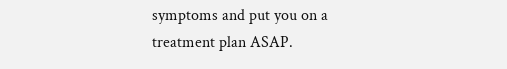symptoms and put you on a treatment plan ASAP.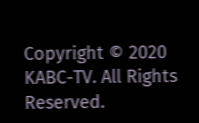Copyright © 2020 KABC-TV. All Rights Reserved.